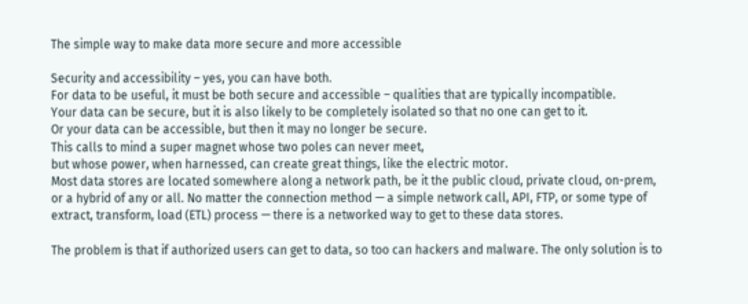The simple way to make data more secure and more accessible

Security and accessibility – yes, you can have both.
For data to be useful, it must be both secure and accessible – qualities that are typically incompatible.
Your data can be secure, but it is also likely to be completely isolated so that no one can get to it.
Or your data can be accessible, but then it may no longer be secure.
This calls to mind a super magnet whose two poles can never meet,
but whose power, when harnessed, can create great things, like the electric motor.
Most data stores are located somewhere along a network path, be it the public cloud, private cloud, on-prem, or a hybrid of any or all. No matter the connection method — a simple network call, API, FTP, or some type of extract, transform, load (ETL) process — there is a networked way to get to these data stores.

The problem is that if authorized users can get to data, so too can hackers and malware. The only solution is to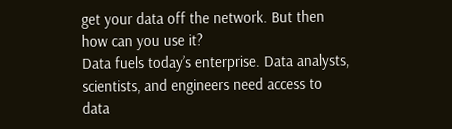get your data off the network. But then how can you use it?
Data fuels today’s enterprise. Data analysts, scientists, and engineers need access to data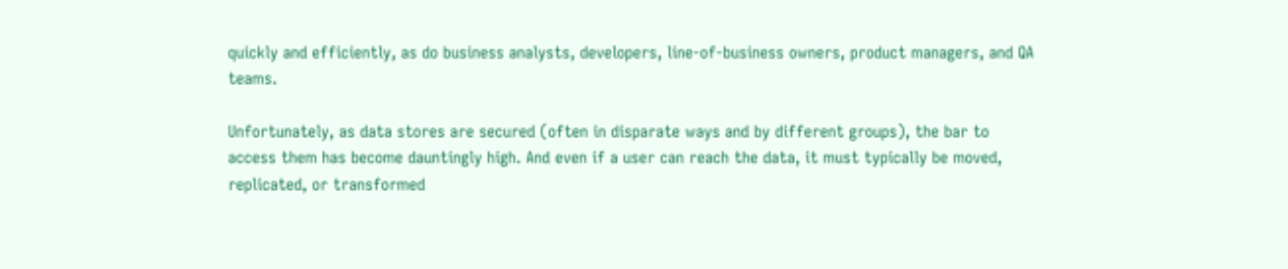quickly and efficiently, as do business analysts, developers, line-of-business owners, product managers, and QA teams.

Unfortunately, as data stores are secured (often in disparate ways and by different groups), the bar to access them has become dauntingly high. And even if a user can reach the data, it must typically be moved, replicated, or transformed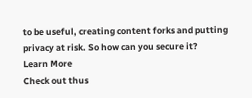to be useful, creating content forks and putting privacy at risk. So how can you secure it?
Learn More
Check out thus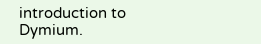introduction to Dymium.